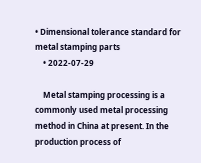• Dimensional tolerance standard for metal stamping parts
    • 2022-07-29

    Metal stamping processing is a commonly used metal processing method in China at present. In the production process of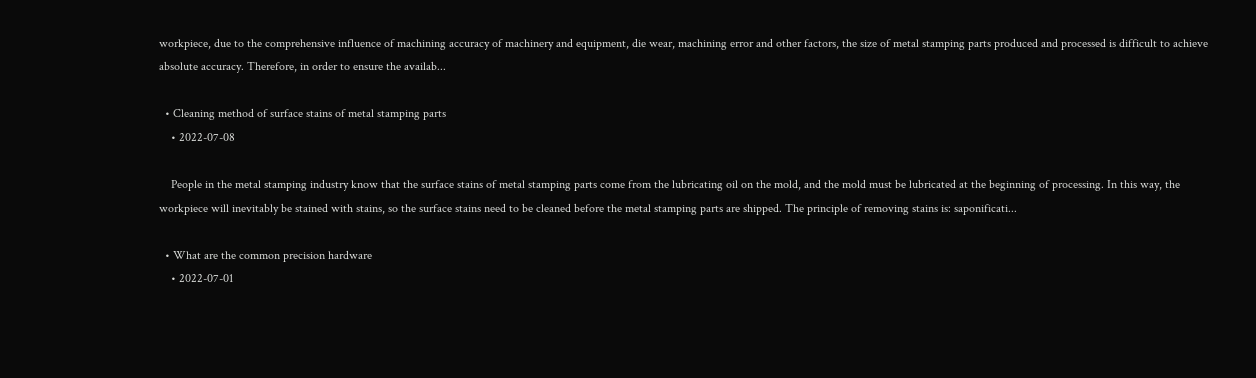workpiece, due to the comprehensive influence of machining accuracy of machinery and equipment, die wear, machining error and other factors, the size of metal stamping parts produced and processed is difficult to achieve absolute accuracy. Therefore, in order to ensure the availab...

  • Cleaning method of surface stains of metal stamping parts
    • 2022-07-08

    People in the metal stamping industry know that the surface stains of metal stamping parts come from the lubricating oil on the mold, and the mold must be lubricated at the beginning of processing. In this way, the workpiece will inevitably be stained with stains, so the surface stains need to be cleaned before the metal stamping parts are shipped. The principle of removing stains is: saponificati...

  • What are the common precision hardware
    • 2022-07-01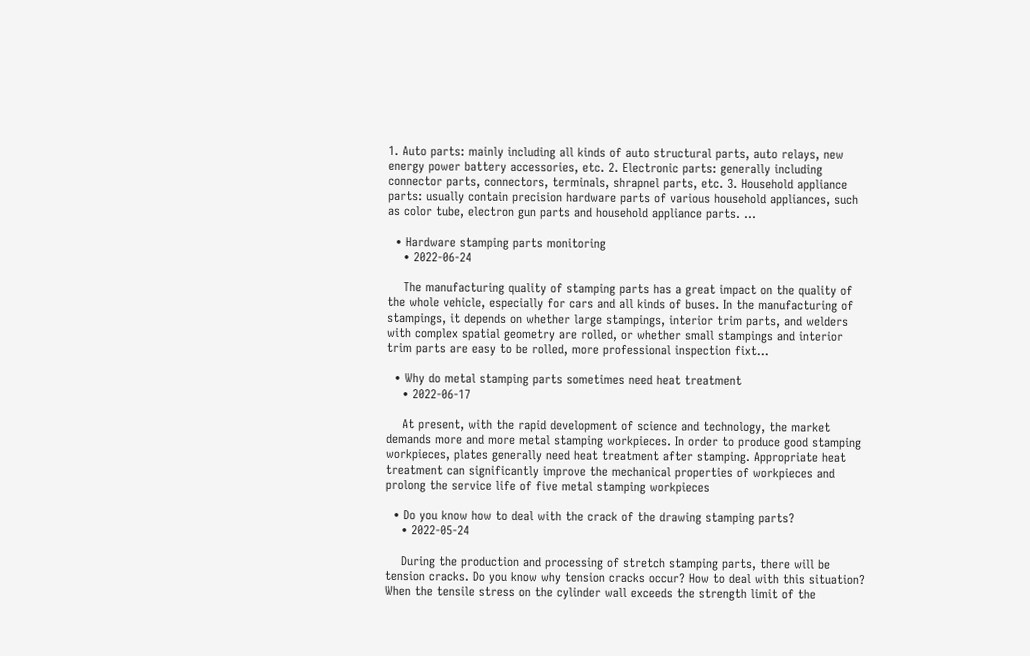1. Auto parts: mainly including all kinds of auto structural parts, auto relays, new energy power battery accessories, etc. 2. Electronic parts: generally including connector parts, connectors, terminals, shrapnel parts, etc. 3. Household appliance parts: usually contain precision hardware parts of various household appliances, such as color tube, electron gun parts and household appliance parts. ...

  • Hardware stamping parts monitoring
    • 2022-06-24

    The manufacturing quality of stamping parts has a great impact on the quality of the whole vehicle, especially for cars and all kinds of buses. In the manufacturing of stampings, it depends on whether large stampings, interior trim parts, and welders with complex spatial geometry are rolled, or whether small stampings and interior trim parts are easy to be rolled, more professional inspection fixt...

  • Why do metal stamping parts sometimes need heat treatment
    • 2022-06-17

    At present, with the rapid development of science and technology, the market demands more and more metal stamping workpieces. In order to produce good stamping workpieces, plates generally need heat treatment after stamping. Appropriate heat treatment can significantly improve the mechanical properties of workpieces and prolong the service life of five metal stamping workpieces

  • Do you know how to deal with the crack of the drawing stamping parts?
    • 2022-05-24

    During the production and processing of stretch stamping parts, there will be tension cracks. Do you know why tension cracks occur? How to deal with this situation? When the tensile stress on the cylinder wall exceeds the strength limit of the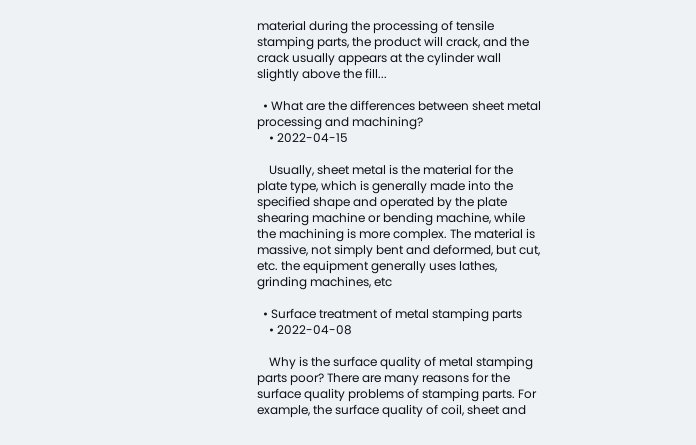material during the processing of tensile stamping parts, the product will crack, and the crack usually appears at the cylinder wall slightly above the fill...

  • What are the differences between sheet metal processing and machining?
    • 2022-04-15

    Usually, sheet metal is the material for the plate type, which is generally made into the specified shape and operated by the plate shearing machine or bending machine, while the machining is more complex. The material is massive, not simply bent and deformed, but cut, etc. the equipment generally uses lathes, grinding machines, etc

  • Surface treatment of metal stamping parts
    • 2022-04-08

    Why is the surface quality of metal stamping parts poor? There are many reasons for the surface quality problems of stamping parts. For example, the surface quality of coil, sheet and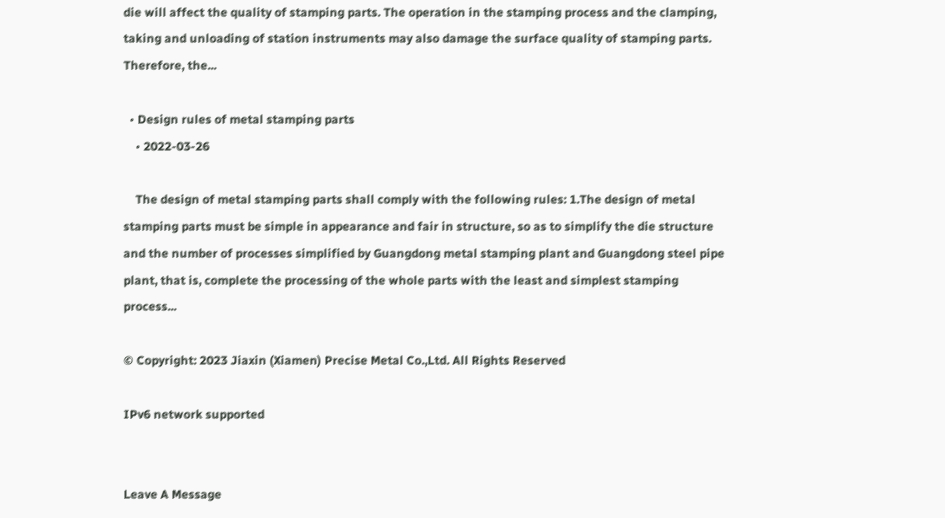die will affect the quality of stamping parts. The operation in the stamping process and the clamping, taking and unloading of station instruments may also damage the surface quality of stamping parts. Therefore, the...

  • Design rules of metal stamping parts
    • 2022-03-26

    The design of metal stamping parts shall comply with the following rules: 1.The design of metal stamping parts must be simple in appearance and fair in structure, so as to simplify the die structure and the number of processes simplified by Guangdong metal stamping plant and Guangdong steel pipe plant, that is, complete the processing of the whole parts with the least and simplest stamping process...

© Copyright: 2023 Jiaxin (Xiamen) Precise Metal Co.,Ltd. All Rights Reserved

IPv6 network supported


Leave A Message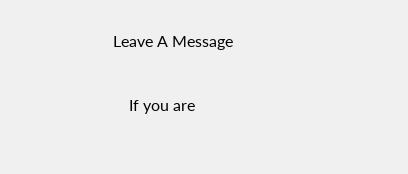Leave A Message

    If you are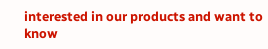interested in our products and want to know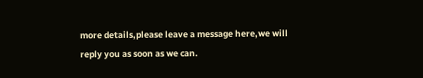more details,please leave a message here,we will reply you as soon as we can.